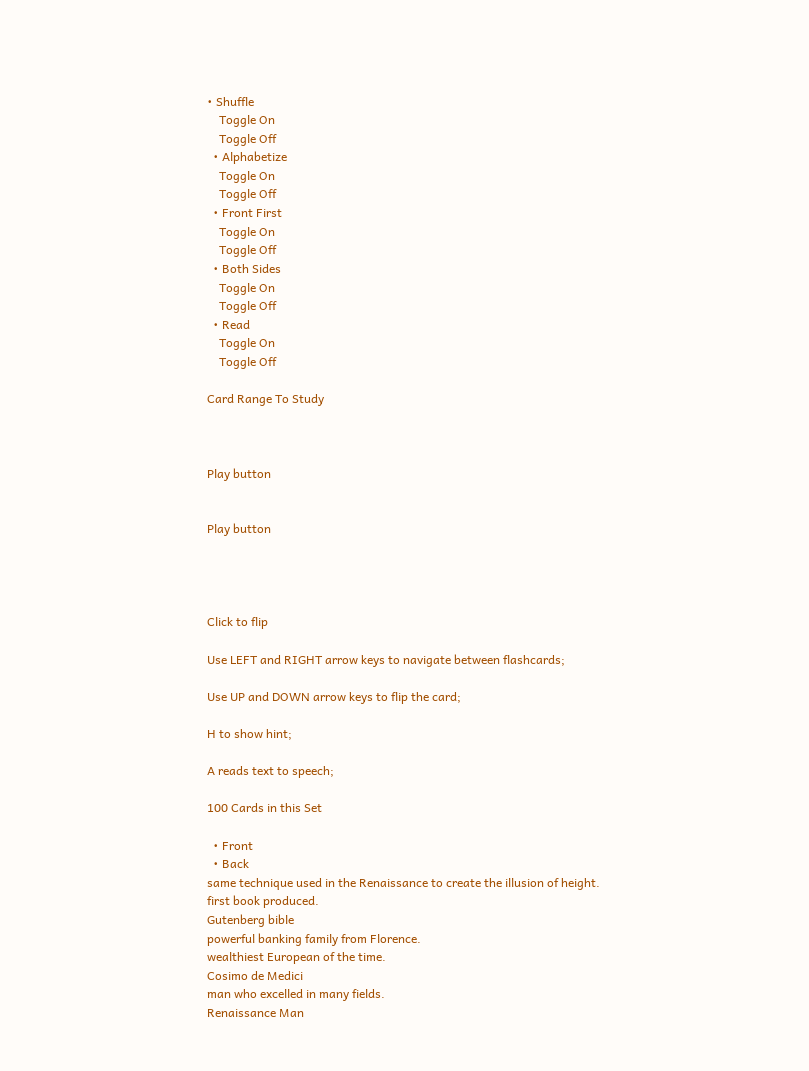• Shuffle
    Toggle On
    Toggle Off
  • Alphabetize
    Toggle On
    Toggle Off
  • Front First
    Toggle On
    Toggle Off
  • Both Sides
    Toggle On
    Toggle Off
  • Read
    Toggle On
    Toggle Off

Card Range To Study



Play button


Play button




Click to flip

Use LEFT and RIGHT arrow keys to navigate between flashcards;

Use UP and DOWN arrow keys to flip the card;

H to show hint;

A reads text to speech;

100 Cards in this Set

  • Front
  • Back
same technique used in the Renaissance to create the illusion of height.
first book produced.
Gutenberg bible
powerful banking family from Florence.
wealthiest European of the time.
Cosimo de Medici
man who excelled in many fields.
Renaissance Man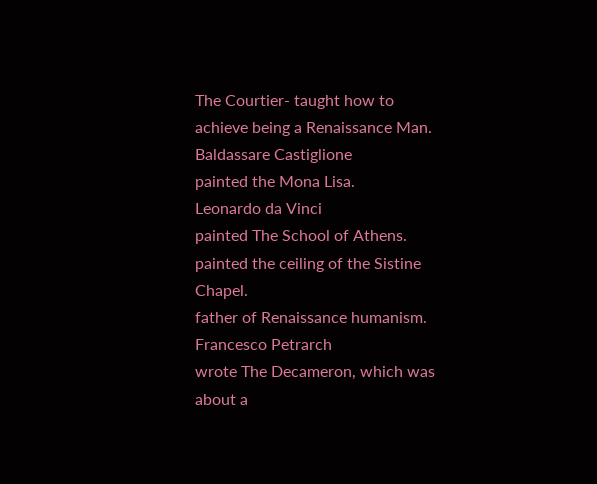The Courtier- taught how to achieve being a Renaissance Man.
Baldassare Castiglione
painted the Mona Lisa.
Leonardo da Vinci
painted The School of Athens.
painted the ceiling of the Sistine Chapel.
father of Renaissance humanism.
Francesco Petrarch
wrote The Decameron, which was about a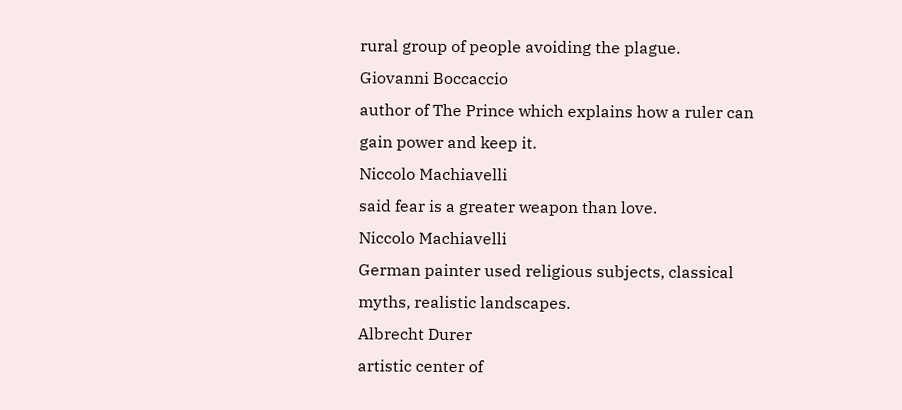rural group of people avoiding the plague.
Giovanni Boccaccio
author of The Prince which explains how a ruler can gain power and keep it.
Niccolo Machiavelli
said fear is a greater weapon than love.
Niccolo Machiavelli
German painter used religious subjects, classical myths, realistic landscapes.
Albrecht Durer
artistic center of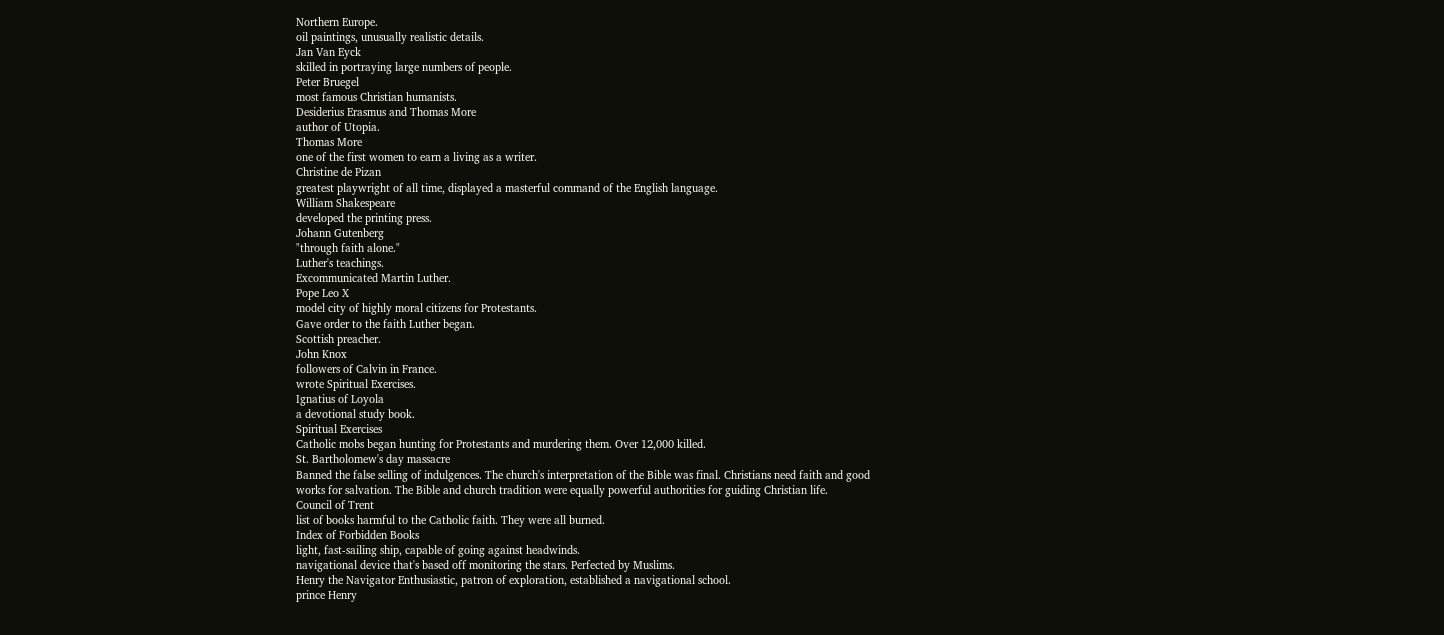Northern Europe.
oil paintings, unusually realistic details.
Jan Van Eyck
skilled in portraying large numbers of people.
Peter Bruegel
most famous Christian humanists.
Desiderius Erasmus and Thomas More
author of Utopia.
Thomas More
one of the first women to earn a living as a writer.
Christine de Pizan
greatest playwright of all time, displayed a masterful command of the English language.
William Shakespeare
developed the printing press.
Johann Gutenberg
"through faith alone."
Luther's teachings.
Excommunicated Martin Luther.
Pope Leo X
model city of highly moral citizens for Protestants.
Gave order to the faith Luther began.
Scottish preacher.
John Knox
followers of Calvin in France.
wrote Spiritual Exercises.
Ignatius of Loyola
a devotional study book.
Spiritual Exercises
Catholic mobs began hunting for Protestants and murdering them. Over 12,000 killed.
St. Bartholomew's day massacre
Banned the false selling of indulgences. The church's interpretation of the Bible was final. Christians need faith and good works for salvation. The Bible and church tradition were equally powerful authorities for guiding Christian life.
Council of Trent
list of books harmful to the Catholic faith. They were all burned.
Index of Forbidden Books
light, fast-sailing ship, capable of going against headwinds.
navigational device that's based off monitoring the stars. Perfected by Muslims.
Henry the Navigator Enthusiastic, patron of exploration, established a navigational school.
prince Henry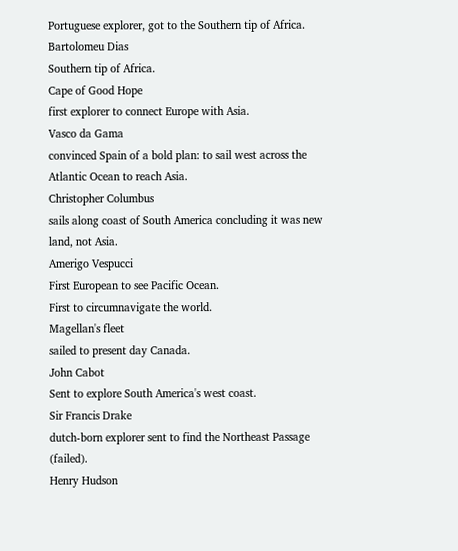Portuguese explorer, got to the Southern tip of Africa.
Bartolomeu Dias
Southern tip of Africa.
Cape of Good Hope
first explorer to connect Europe with Asia.
Vasco da Gama
convinced Spain of a bold plan: to sail west across the Atlantic Ocean to reach Asia.
Christopher Columbus
sails along coast of South America concluding it was new land, not Asia.
Amerigo Vespucci
First European to see Pacific Ocean.
First to circumnavigate the world.
Magellan's fleet
sailed to present day Canada.
John Cabot
Sent to explore South America's west coast.
Sir Francis Drake
dutch-born explorer sent to find the Northeast Passage (failed).
Henry Hudson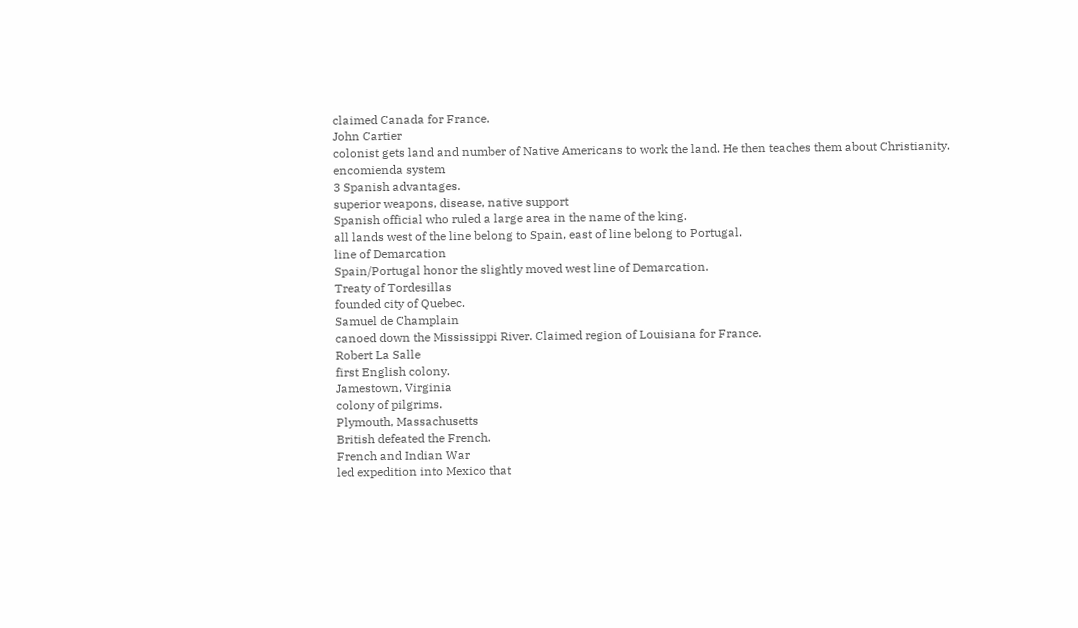claimed Canada for France.
John Cartier
colonist gets land and number of Native Americans to work the land. He then teaches them about Christianity.
encomienda system
3 Spanish advantages.
superior weapons, disease, native support
Spanish official who ruled a large area in the name of the king.
all lands west of the line belong to Spain, east of line belong to Portugal.
line of Demarcation
Spain/Portugal honor the slightly moved west line of Demarcation.
Treaty of Tordesillas
founded city of Quebec.
Samuel de Champlain
canoed down the Mississippi River. Claimed region of Louisiana for France.
Robert La Salle
first English colony.
Jamestown, Virginia
colony of pilgrims.
Plymouth, Massachusetts
British defeated the French.
French and Indian War
led expedition into Mexico that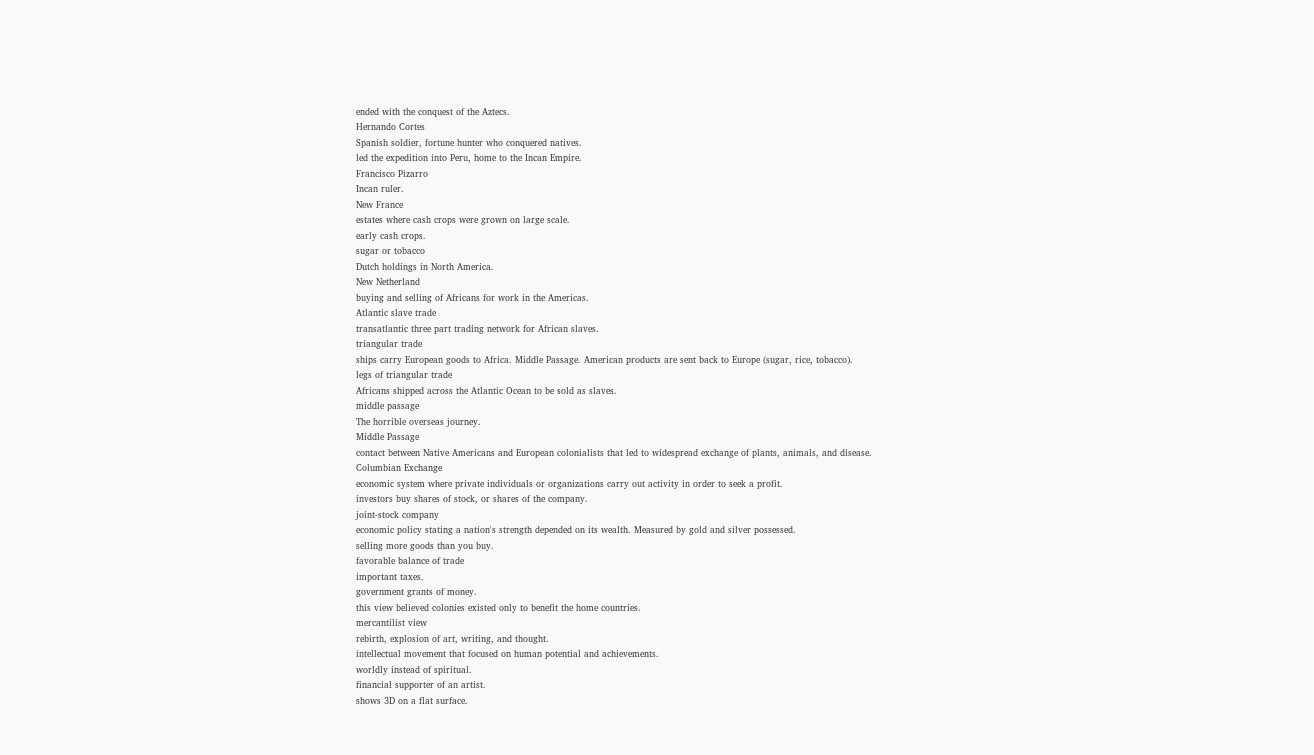ended with the conquest of the Aztecs.
Hernando Cortes
Spanish soldier, fortune hunter who conquered natives.
led the expedition into Peru, home to the Incan Empire.
Francisco Pizarro
Incan ruler.
New France
estates where cash crops were grown on large scale.
early cash crops.
sugar or tobacco
Dutch holdings in North America.
New Netherland
buying and selling of Africans for work in the Americas.
Atlantic slave trade
transatlantic three part trading network for African slaves.
triangular trade
ships carry European goods to Africa. Middle Passage. American products are sent back to Europe (sugar, rice, tobacco).
legs of triangular trade
Africans shipped across the Atlantic Ocean to be sold as slaves.
middle passage
The horrible overseas journey.
Middle Passage
contact between Native Americans and European colonialists that led to widespread exchange of plants, animals, and disease.
Columbian Exchange
economic system where private individuals or organizations carry out activity in order to seek a profit.
investors buy shares of stock, or shares of the company.
joint-stock company
economic policy stating a nation's strength depended on its wealth. Measured by gold and silver possessed.
selling more goods than you buy.
favorable balance of trade
important taxes.
government grants of money.
this view believed colonies existed only to benefit the home countries.
mercantilist view
rebirth, explosion of art, writing, and thought.
intellectual movement that focused on human potential and achievements.
worldly instead of spiritual.
financial supporter of an artist.
shows 3D on a flat surface.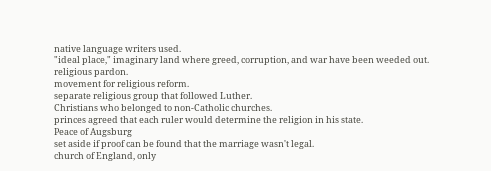native language writers used.
"ideal place," imaginary land where greed, corruption, and war have been weeded out.
religious pardon.
movement for religious reform.
separate religious group that followed Luther.
Christians who belonged to non-Catholic churches.
princes agreed that each ruler would determine the religion in his state.
Peace of Augsburg
set aside if proof can be found that the marriage wasn't legal.
church of England, only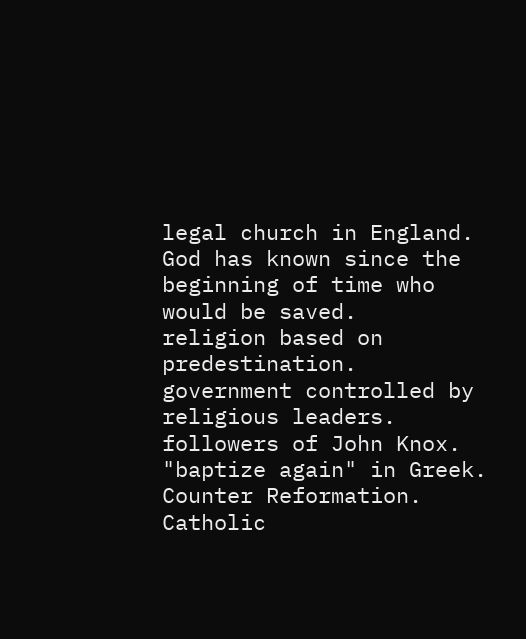legal church in England.
God has known since the beginning of time who would be saved.
religion based on predestination.
government controlled by religious leaders.
followers of John Knox.
"baptize again" in Greek.
Counter Reformation.
Catholic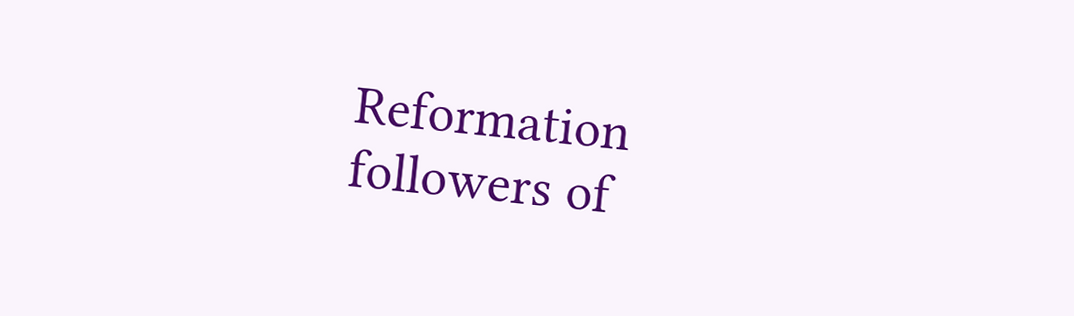Reformation
followers of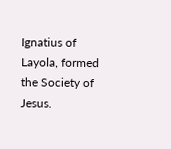Ignatius of Layola, formed the Society of Jesus.